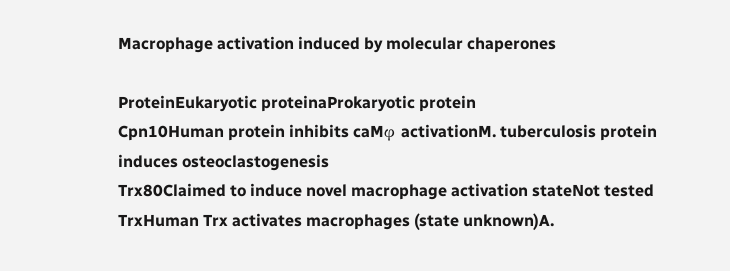Macrophage activation induced by molecular chaperones

ProteinEukaryotic proteinaProkaryotic protein
Cpn10Human protein inhibits caMφ activationM. tuberculosis protein induces osteoclastogenesis
Trx80Claimed to induce novel macrophage activation stateNot tested
TrxHuman Trx activates macrophages (state unknown)A.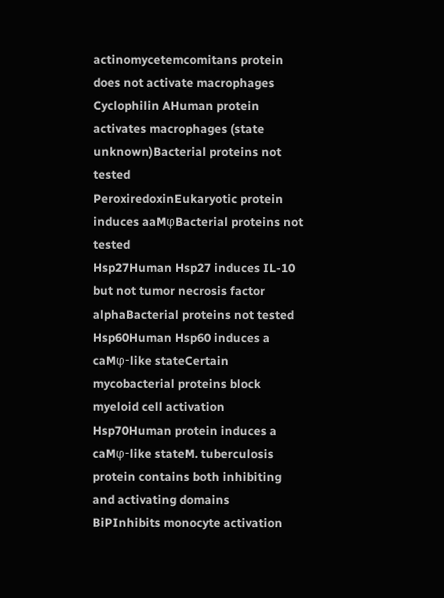actinomycetemcomitans protein does not activate macrophages
Cyclophilin AHuman protein activates macrophages (state unknown)Bacterial proteins not tested
PeroxiredoxinEukaryotic protein induces aaMφBacterial proteins not tested
Hsp27Human Hsp27 induces IL-10 but not tumor necrosis factor alphaBacterial proteins not tested
Hsp60Human Hsp60 induces a caMφ-like stateCertain mycobacterial proteins block myeloid cell activation
Hsp70Human protein induces a caMφ-like stateM. tuberculosis protein contains both inhibiting and activating domains
BiPInhibits monocyte activation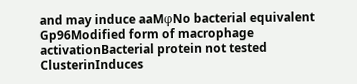and may induce aaMφNo bacterial equivalent
Gp96Modified form of macrophage activationBacterial protein not tested
ClusterinInduces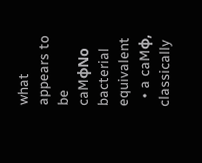what appears to be caMφNo bacterial equivalent
  • a caMφ, classically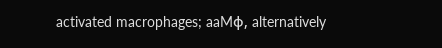activated macrophages; aaMφ, alternatively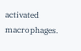activated macrophages.